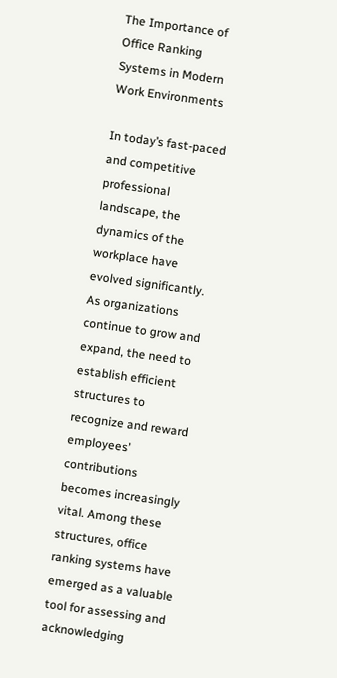The Importance of Office Ranking Systems in Modern Work Environments

In today’s fast-paced and competitive professional landscape, the dynamics of the workplace have evolved significantly. As organizations continue to grow and expand, the need to establish efficient structures to recognize and reward employees’ contributions becomes increasingly vital. Among these structures, office ranking systems have emerged as a valuable tool for assessing and acknowledging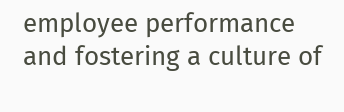employee performance and fostering a culture of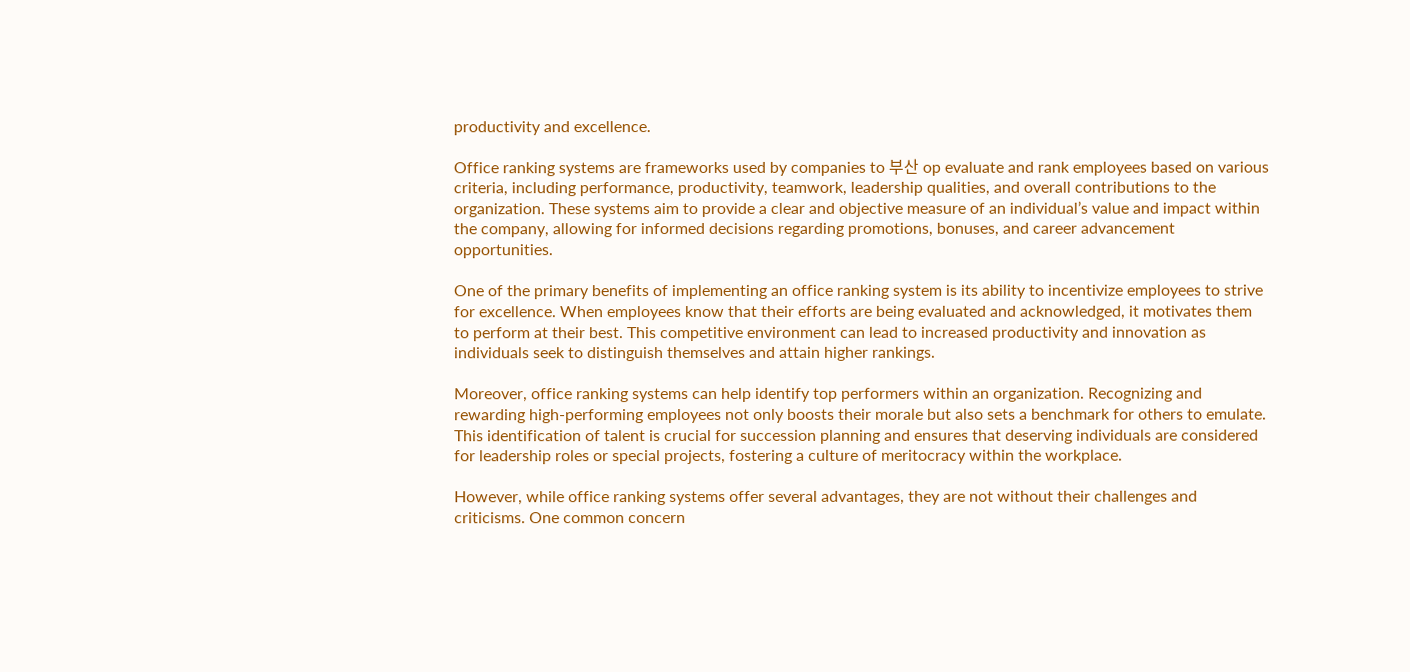productivity and excellence.

Office ranking systems are frameworks used by companies to 부산 op evaluate and rank employees based on various criteria, including performance, productivity, teamwork, leadership qualities, and overall contributions to the organization. These systems aim to provide a clear and objective measure of an individual’s value and impact within the company, allowing for informed decisions regarding promotions, bonuses, and career advancement opportunities.

One of the primary benefits of implementing an office ranking system is its ability to incentivize employees to strive for excellence. When employees know that their efforts are being evaluated and acknowledged, it motivates them to perform at their best. This competitive environment can lead to increased productivity and innovation as individuals seek to distinguish themselves and attain higher rankings.

Moreover, office ranking systems can help identify top performers within an organization. Recognizing and rewarding high-performing employees not only boosts their morale but also sets a benchmark for others to emulate. This identification of talent is crucial for succession planning and ensures that deserving individuals are considered for leadership roles or special projects, fostering a culture of meritocracy within the workplace.

However, while office ranking systems offer several advantages, they are not without their challenges and criticisms. One common concern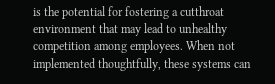is the potential for fostering a cutthroat environment that may lead to unhealthy competition among employees. When not implemented thoughtfully, these systems can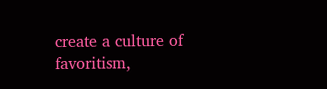create a culture of favoritism,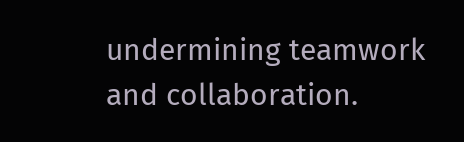undermining teamwork and collaboration.